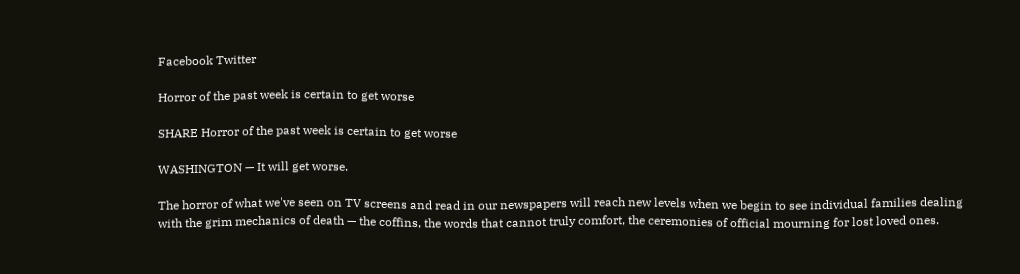Facebook Twitter

Horror of the past week is certain to get worse

SHARE Horror of the past week is certain to get worse

WASHINGTON — It will get worse.

The horror of what we've seen on TV screens and read in our newspapers will reach new levels when we begin to see individual families dealing with the grim mechanics of death — the coffins, the words that cannot truly comfort, the ceremonies of official mourning for lost loved ones.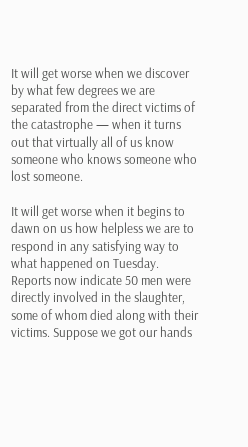It will get worse when we discover by what few degrees we are separated from the direct victims of the catastrophe — when it turns out that virtually all of us know someone who knows someone who lost someone.

It will get worse when it begins to dawn on us how helpless we are to respond in any satisfying way to what happened on Tuesday. Reports now indicate 50 men were directly involved in the slaughter, some of whom died along with their victims. Suppose we got our hands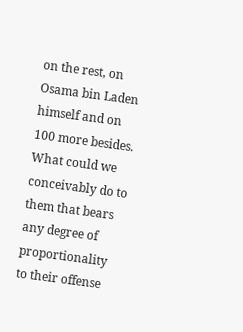on the rest, on Osama bin Laden himself and on 100 more besides. What could we conceivably do to them that bears any degree of proportionality to their offense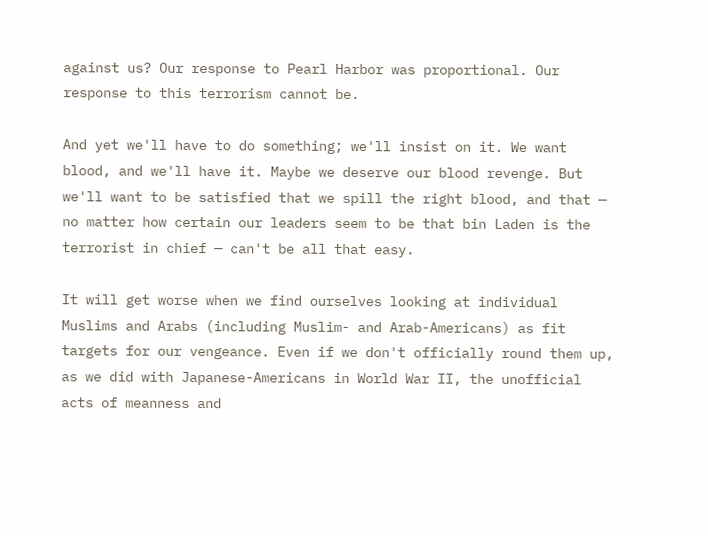against us? Our response to Pearl Harbor was proportional. Our response to this terrorism cannot be.

And yet we'll have to do something; we'll insist on it. We want blood, and we'll have it. Maybe we deserve our blood revenge. But we'll want to be satisfied that we spill the right blood, and that — no matter how certain our leaders seem to be that bin Laden is the terrorist in chief — can't be all that easy.

It will get worse when we find ourselves looking at individual Muslims and Arabs (including Muslim- and Arab-Americans) as fit targets for our vengeance. Even if we don't officially round them up, as we did with Japanese-Americans in World War II, the unofficial acts of meanness and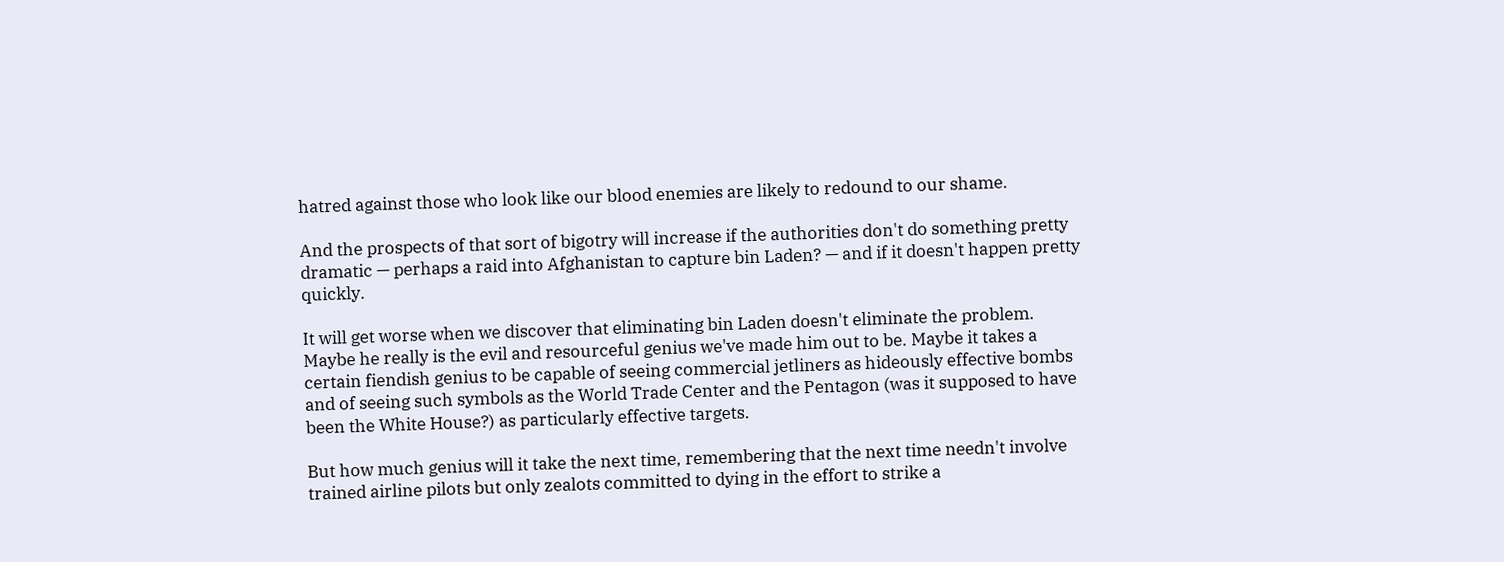hatred against those who look like our blood enemies are likely to redound to our shame.

And the prospects of that sort of bigotry will increase if the authorities don't do something pretty dramatic — perhaps a raid into Afghanistan to capture bin Laden? — and if it doesn't happen pretty quickly.

It will get worse when we discover that eliminating bin Laden doesn't eliminate the problem. Maybe he really is the evil and resourceful genius we've made him out to be. Maybe it takes a certain fiendish genius to be capable of seeing commercial jetliners as hideously effective bombs and of seeing such symbols as the World Trade Center and the Pentagon (was it supposed to have been the White House?) as particularly effective targets.

But how much genius will it take the next time, remembering that the next time needn't involve trained airline pilots but only zealots committed to dying in the effort to strike a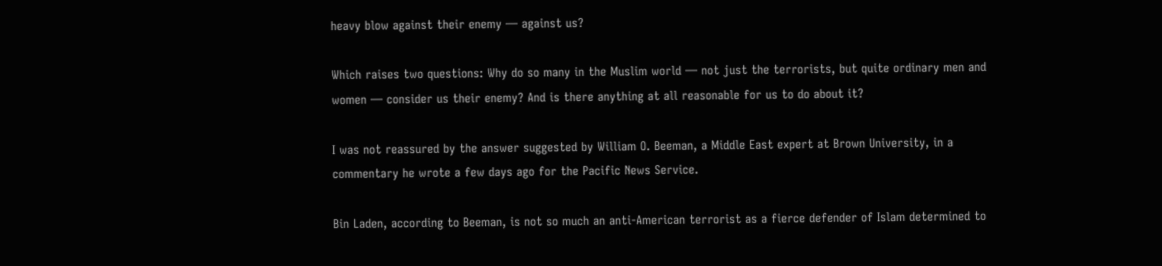heavy blow against their enemy — against us?

Which raises two questions: Why do so many in the Muslim world — not just the terrorists, but quite ordinary men and women — consider us their enemy? And is there anything at all reasonable for us to do about it?

I was not reassured by the answer suggested by William O. Beeman, a Middle East expert at Brown University, in a commentary he wrote a few days ago for the Pacific News Service.

Bin Laden, according to Beeman, is not so much an anti-American terrorist as a fierce defender of Islam determined to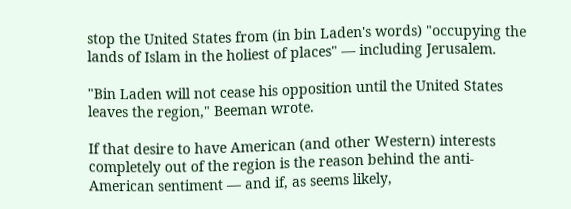stop the United States from (in bin Laden's words) "occupying the lands of Islam in the holiest of places" — including Jerusalem.

"Bin Laden will not cease his opposition until the United States leaves the region," Beeman wrote.

If that desire to have American (and other Western) interests completely out of the region is the reason behind the anti-American sentiment — and if, as seems likely,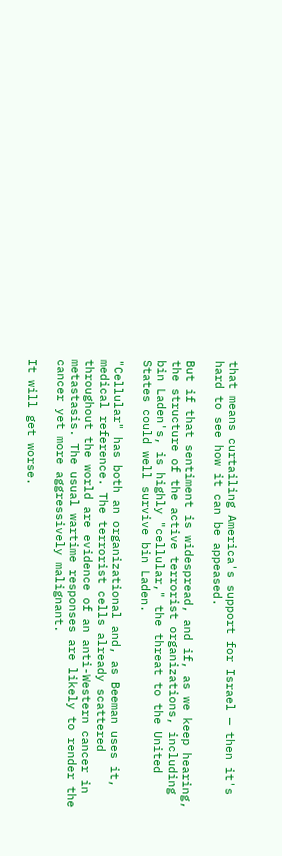that means curtailing America's support for Israel — then it's hard to see how it can be appeased.

But if that sentiment is widespread, and if, as we keep hearing, the structure of the active terrorist organizations, including bin Laden's, is highly "cellular," the threat to the United States could well survive bin Laden.

"Cellular" has both an organizational and, as Beeman uses it, medical reference. The terrorist cells already scattered throughout the world are evidence of an anti-Western cancer in metastasis. The usual wartime responses are likely to render the cancer yet more aggressively malignant.

It will get worse.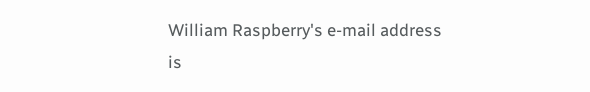William Raspberry's e-mail address is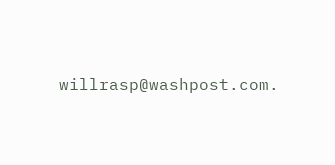willrasp@washpost.com.